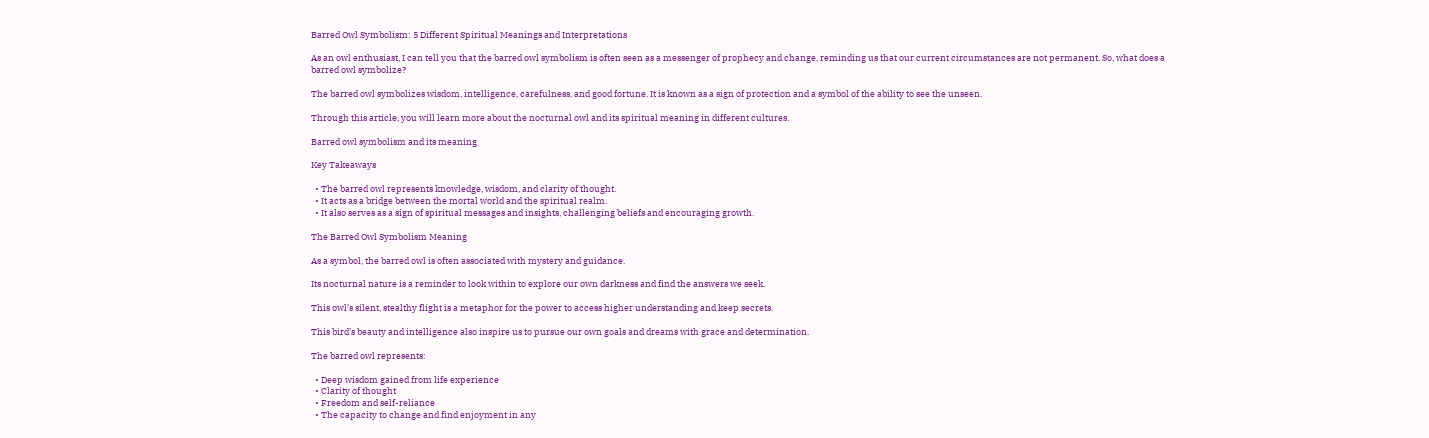Barred Owl Symbolism: 5 Different Spiritual Meanings and Interpretations

As an owl enthusiast, I can tell you that the barred owl symbolism is often seen as a messenger of prophecy and change, reminding us that our current circumstances are not permanent. So, what does a barred owl symbolize?

The barred owl symbolizes wisdom, intelligence, carefulness, and good fortune. It is known as a sign of protection and a symbol of the ability to see the unseen.

Through this article, you will learn more about the nocturnal owl and its spiritual meaning in different cultures.

Barred owl symbolism and its meaning

Key Takeaways

  • The barred owl represents knowledge, wisdom, and clarity of thought.
  • It acts as a bridge between the mortal world and the spiritual realm.
  • It also serves as a sign of spiritual messages and insights, challenging beliefs and encouraging growth.

The Barred Owl Symbolism Meaning

As a symbol, the barred owl is often associated with mystery and guidance.

Its nocturnal nature is a reminder to look within to explore our own darkness and find the answers we seek.

This owl’s silent, stealthy flight is a metaphor for the power to access higher understanding and keep secrets.

This bird’s beauty and intelligence also inspire us to pursue our own goals and dreams with grace and determination.

The barred owl represents:

  • Deep wisdom gained from life experience
  • Clarity of thought
  • Freedom and self-reliance
  • The capacity to change and find enjoyment in any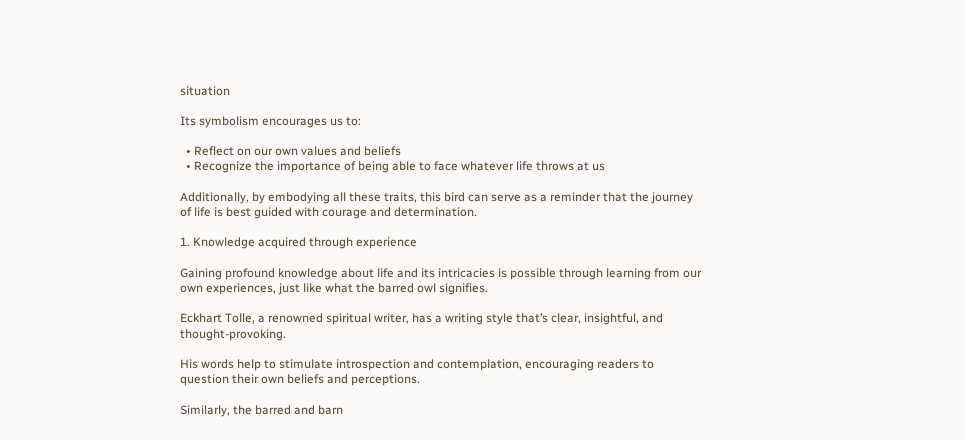situation

Its symbolism encourages us to:

  • Reflect on our own values and beliefs
  • Recognize the importance of being able to face whatever life throws at us

Additionally, by embodying all these traits, this bird can serve as a reminder that the journey of life is best guided with courage and determination.

1. Knowledge acquired through experience

Gaining profound knowledge about life and its intricacies is possible through learning from our own experiences, just like what the barred owl signifies.

Eckhart Tolle, a renowned spiritual writer, has a writing style that’s clear, insightful, and thought-provoking.

His words help to stimulate introspection and contemplation, encouraging readers to question their own beliefs and perceptions.

Similarly, the barred and barn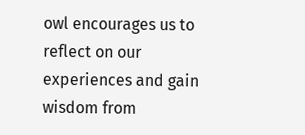owl encourages us to reflect on our experiences and gain wisdom from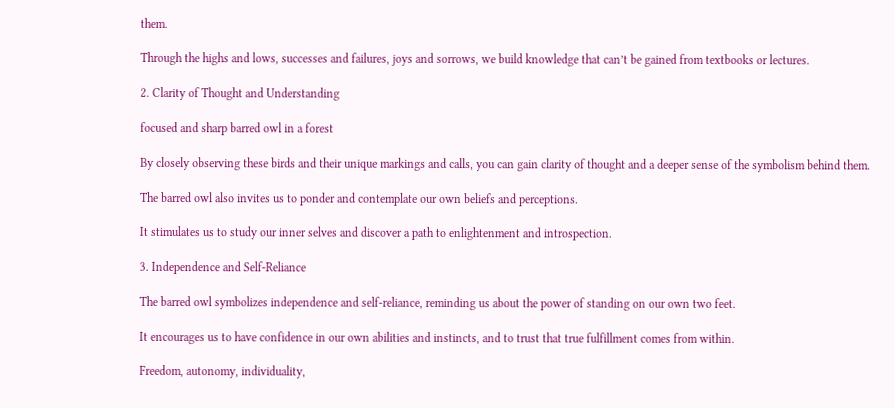them.

Through the highs and lows, successes and failures, joys and sorrows, we build knowledge that can’t be gained from textbooks or lectures.

2. Clarity of Thought and Understanding

focused and sharp barred owl in a forest

By closely observing these birds and their unique markings and calls, you can gain clarity of thought and a deeper sense of the symbolism behind them.

The barred owl also invites us to ponder and contemplate our own beliefs and perceptions.

It stimulates us to study our inner selves and discover a path to enlightenment and introspection.

3. Independence and Self-Reliance

The barred owl symbolizes independence and self-reliance, reminding us about the power of standing on our own two feet.

It encourages us to have confidence in our own abilities and instincts, and to trust that true fulfillment comes from within.

Freedom, autonomy, individuality,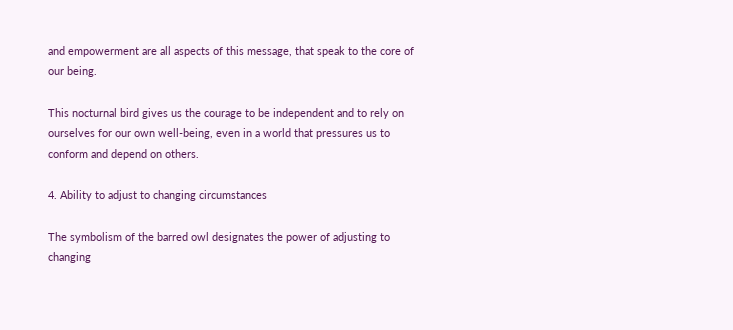and empowerment are all aspects of this message, that speak to the core of our being.

This nocturnal bird gives us the courage to be independent and to rely on ourselves for our own well-being, even in a world that pressures us to conform and depend on others.

4. Ability to adjust to changing circumstances

The symbolism of the barred owl designates the power of adjusting to changing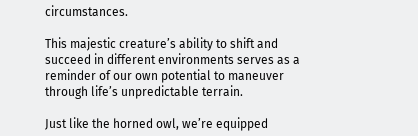circumstances.

This majestic creature’s ability to shift and succeed in different environments serves as a reminder of our own potential to maneuver through life’s unpredictable terrain.

Just like the horned owl, we’re equipped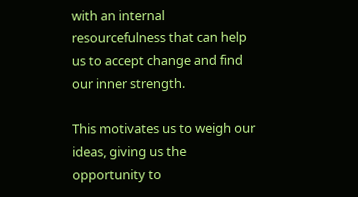with an internal resourcefulness that can help us to accept change and find our inner strength.

This motivates us to weigh our ideas, giving us the opportunity to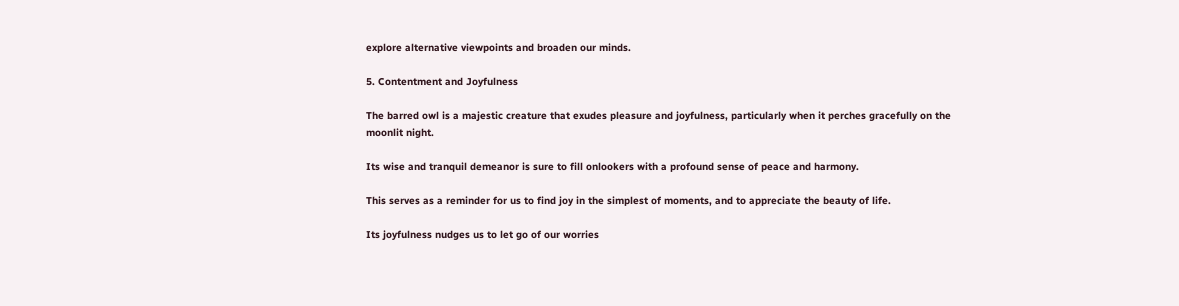explore alternative viewpoints and broaden our minds.

5. Contentment and Joyfulness

The barred owl is a majestic creature that exudes pleasure and joyfulness, particularly when it perches gracefully on the moonlit night.

Its wise and tranquil demeanor is sure to fill onlookers with a profound sense of peace and harmony.

This serves as a reminder for us to find joy in the simplest of moments, and to appreciate the beauty of life.

Its joyfulness nudges us to let go of our worries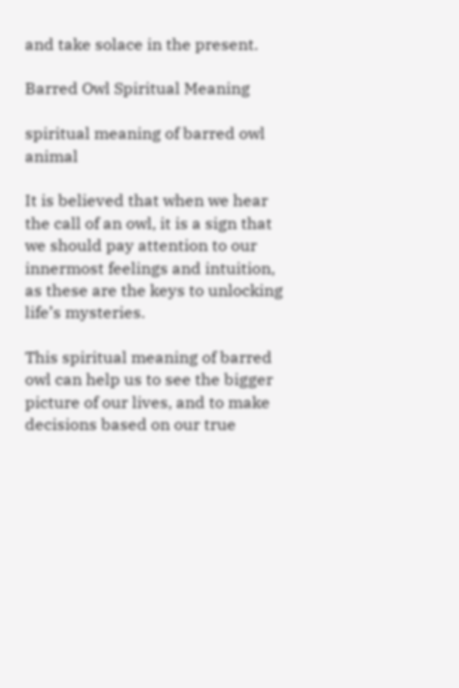and take solace in the present.

Barred Owl Spiritual Meaning

spiritual meaning of barred owl animal

It is believed that when we hear the call of an owl, it is a sign that we should pay attention to our innermost feelings and intuition, as these are the keys to unlocking life’s mysteries.

This spiritual meaning of barred owl can help us to see the bigger picture of our lives, and to make decisions based on our true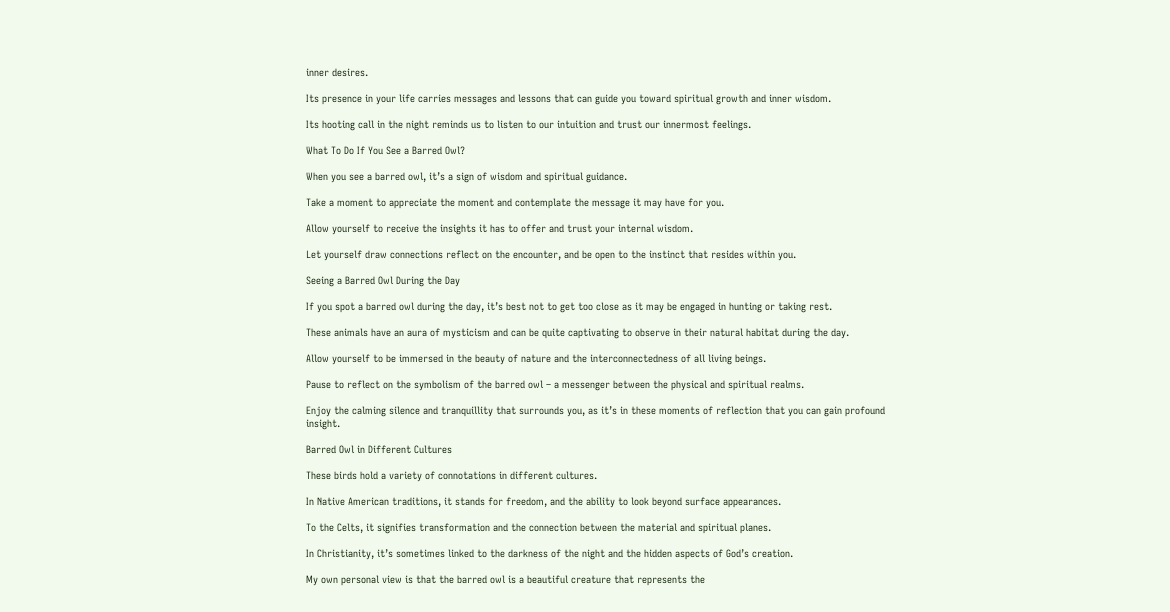inner desires.

Its presence in your life carries messages and lessons that can guide you toward spiritual growth and inner wisdom.

Its hooting call in the night reminds us to listen to our intuition and trust our innermost feelings.

What To Do If You See a Barred Owl?

When you see a barred owl, it’s a sign of wisdom and spiritual guidance.

Take a moment to appreciate the moment and contemplate the message it may have for you.

Allow yourself to receive the insights it has to offer and trust your internal wisdom.

Let yourself draw connections reflect on the encounter, and be open to the instinct that resides within you.

Seeing a Barred Owl During the Day

If you spot a barred owl during the day, it’s best not to get too close as it may be engaged in hunting or taking rest.

These animals have an aura of mysticism and can be quite captivating to observe in their natural habitat during the day.

Allow yourself to be immersed in the beauty of nature and the interconnectedness of all living beings.

Pause to reflect on the symbolism of the barred owl – a messenger between the physical and spiritual realms.

Enjoy the calming silence and tranquillity that surrounds you, as it’s in these moments of reflection that you can gain profound insight.

Barred Owl in Different Cultures

These birds hold a variety of connotations in different cultures.

In Native American traditions, it stands for freedom, and the ability to look beyond surface appearances.

To the Celts, it signifies transformation and the connection between the material and spiritual planes.

In Christianity, it’s sometimes linked to the darkness of the night and the hidden aspects of God’s creation.

My own personal view is that the barred owl is a beautiful creature that represents the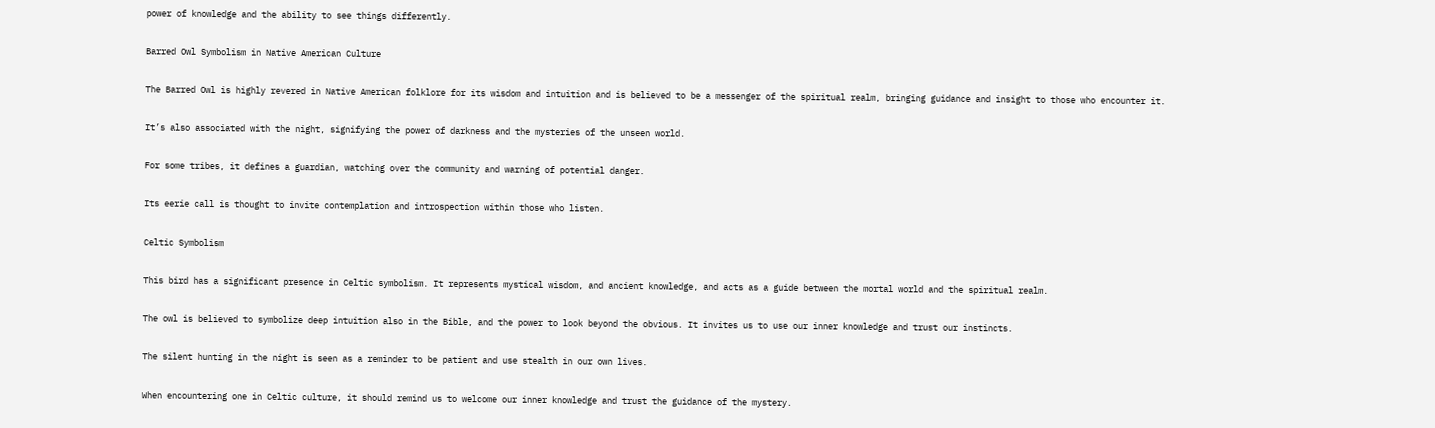power of knowledge and the ability to see things differently.

Barred Owl Symbolism in Native American Culture

The Barred Owl is highly revered in Native American folklore for its wisdom and intuition and is believed to be a messenger of the spiritual realm, bringing guidance and insight to those who encounter it.

It’s also associated with the night, signifying the power of darkness and the mysteries of the unseen world.

For some tribes, it defines a guardian, watching over the community and warning of potential danger.

Its eerie call is thought to invite contemplation and introspection within those who listen.

Celtic Symbolism

This bird has a significant presence in Celtic symbolism. It represents mystical wisdom, and ancient knowledge, and acts as a guide between the mortal world and the spiritual realm.

The owl is believed to symbolize deep intuition also in the Bible, and the power to look beyond the obvious. It invites us to use our inner knowledge and trust our instincts.

The silent hunting in the night is seen as a reminder to be patient and use stealth in our own lives.

When encountering one in Celtic culture, it should remind us to welcome our inner knowledge and trust the guidance of the mystery.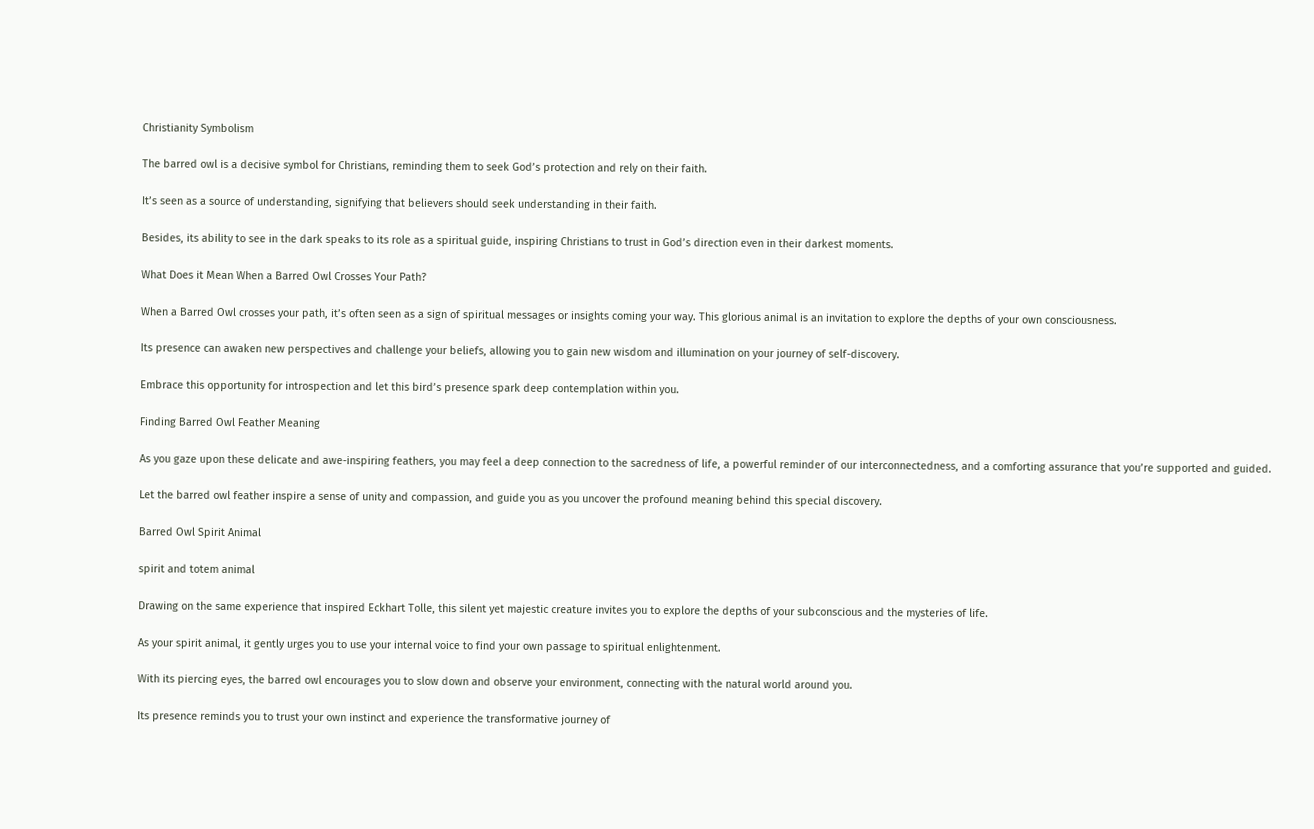Christianity Symbolism

The barred owl is a decisive symbol for Christians, reminding them to seek God’s protection and rely on their faith.

It’s seen as a source of understanding, signifying that believers should seek understanding in their faith.

Besides, its ability to see in the dark speaks to its role as a spiritual guide, inspiring Christians to trust in God’s direction even in their darkest moments.

What Does it Mean When a Barred Owl Crosses Your Path?

When a Barred Owl crosses your path, it’s often seen as a sign of spiritual messages or insights coming your way. This glorious animal is an invitation to explore the depths of your own consciousness.

Its presence can awaken new perspectives and challenge your beliefs, allowing you to gain new wisdom and illumination on your journey of self-discovery.

Embrace this opportunity for introspection and let this bird’s presence spark deep contemplation within you.

Finding Barred Owl Feather Meaning

As you gaze upon these delicate and awe-inspiring feathers, you may feel a deep connection to the sacredness of life, a powerful reminder of our interconnectedness, and a comforting assurance that you’re supported and guided.

Let the barred owl feather inspire a sense of unity and compassion, and guide you as you uncover the profound meaning behind this special discovery.

Barred Owl Spirit Animal

spirit and totem animal

Drawing on the same experience that inspired Eckhart Tolle, this silent yet majestic creature invites you to explore the depths of your subconscious and the mysteries of life.

As your spirit animal, it gently urges you to use your internal voice to find your own passage to spiritual enlightenment.

With its piercing eyes, the barred owl encourages you to slow down and observe your environment, connecting with the natural world around you.

Its presence reminds you to trust your own instinct and experience the transformative journey of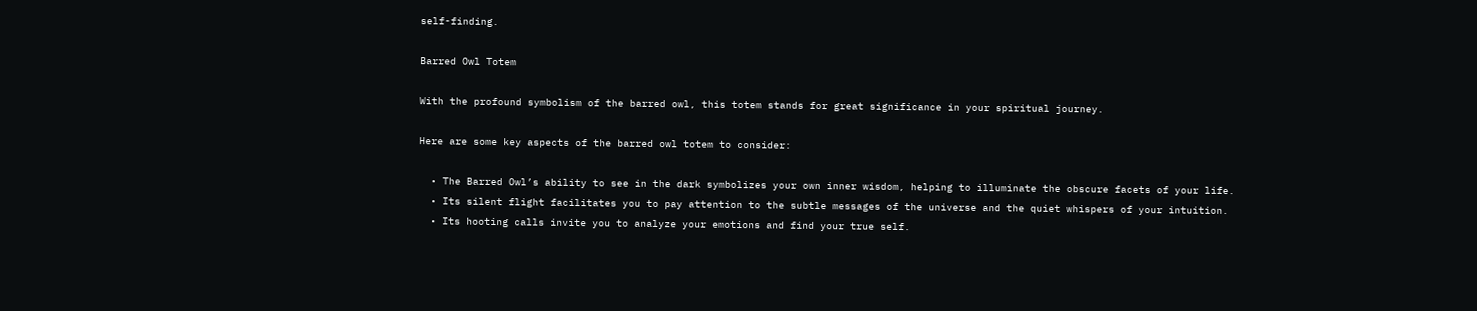self-finding.

Barred Owl Totem

With the profound symbolism of the barred owl, this totem stands for great significance in your spiritual journey.

Here are some key aspects of the barred owl totem to consider:

  • The Barred Owl’s ability to see in the dark symbolizes your own inner wisdom, helping to illuminate the obscure facets of your life.
  • Its silent flight facilitates you to pay attention to the subtle messages of the universe and the quiet whispers of your intuition.
  • Its hooting calls invite you to analyze your emotions and find your true self.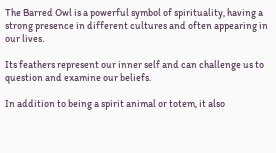The Barred Owl is a powerful symbol of spirituality, having a strong presence in different cultures and often appearing in our lives.

Its feathers represent our inner self and can challenge us to question and examine our beliefs.

In addition to being a spirit animal or totem, it also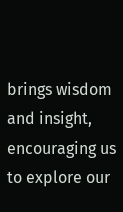brings wisdom and insight, encouraging us to explore our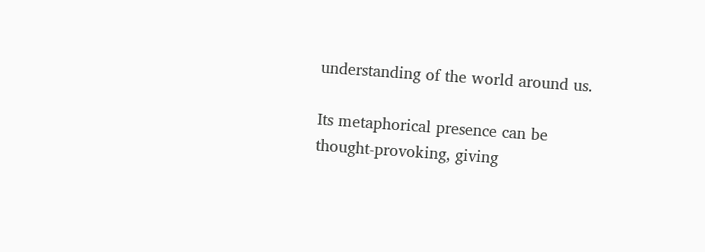understanding of the world around us.

Its metaphorical presence can be thought-provoking, giving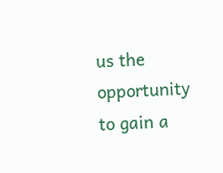us the opportunity to gain a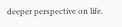deeper perspective on life.